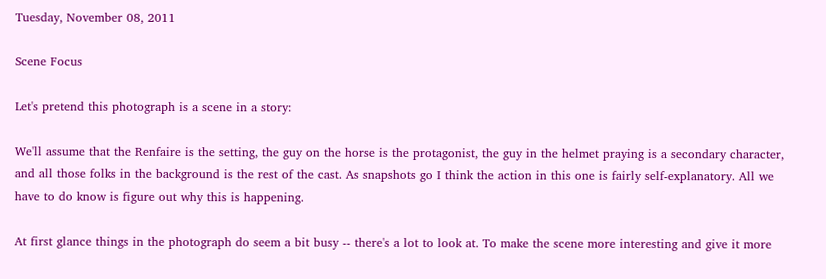Tuesday, November 08, 2011

Scene Focus

Let's pretend this photograph is a scene in a story:

We'll assume that the Renfaire is the setting, the guy on the horse is the protagonist, the guy in the helmet praying is a secondary character, and all those folks in the background is the rest of the cast. As snapshots go I think the action in this one is fairly self-explanatory. All we have to do know is figure out why this is happening.

At first glance things in the photograph do seem a bit busy -- there's a lot to look at. To make the scene more interesting and give it more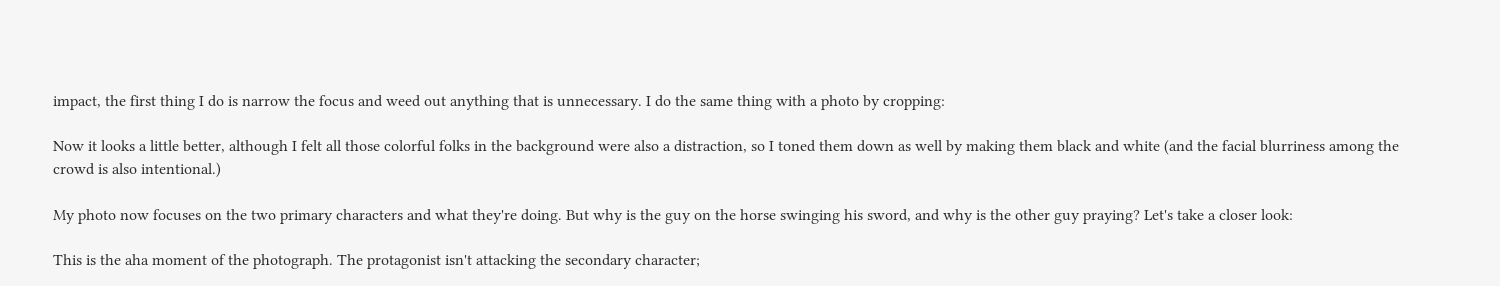impact, the first thing I do is narrow the focus and weed out anything that is unnecessary. I do the same thing with a photo by cropping:

Now it looks a little better, although I felt all those colorful folks in the background were also a distraction, so I toned them down as well by making them black and white (and the facial blurriness among the crowd is also intentional.)

My photo now focuses on the two primary characters and what they're doing. But why is the guy on the horse swinging his sword, and why is the other guy praying? Let's take a closer look:

This is the aha moment of the photograph. The protagonist isn't attacking the secondary character;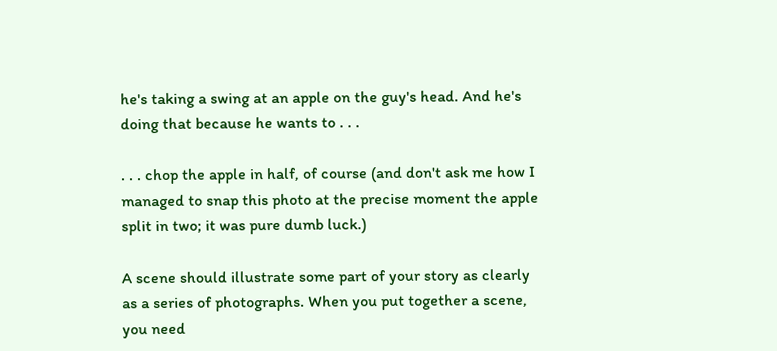he's taking a swing at an apple on the guy's head. And he's doing that because he wants to . . .

. . . chop the apple in half, of course (and don't ask me how I managed to snap this photo at the precise moment the apple split in two; it was pure dumb luck.)

A scene should illustrate some part of your story as clearly as a series of photographs. When you put together a scene, you need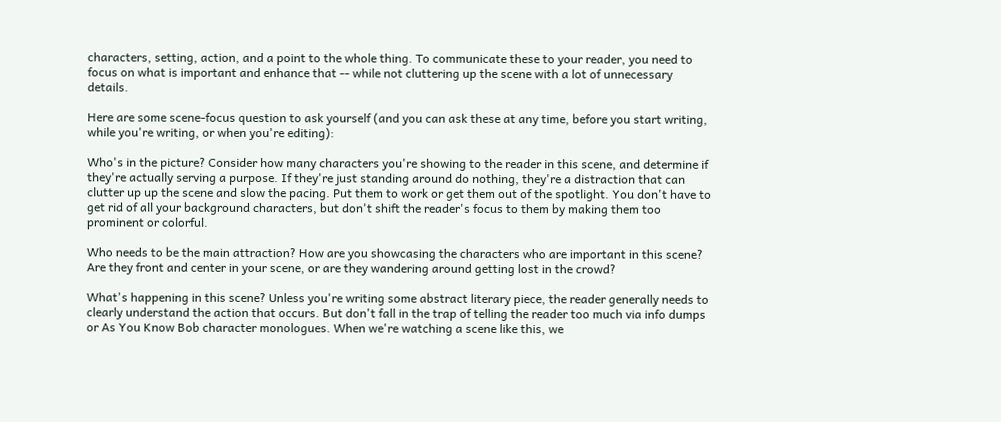characters, setting, action, and a point to the whole thing. To communicate these to your reader, you need to focus on what is important and enhance that -- while not cluttering up the scene with a lot of unnecessary details.

Here are some scene-focus question to ask yourself (and you can ask these at any time, before you start writing, while you're writing, or when you're editing):

Who's in the picture? Consider how many characters you're showing to the reader in this scene, and determine if they're actually serving a purpose. If they're just standing around do nothing, they're a distraction that can clutter up up the scene and slow the pacing. Put them to work or get them out of the spotlight. You don't have to get rid of all your background characters, but don't shift the reader's focus to them by making them too prominent or colorful.

Who needs to be the main attraction? How are you showcasing the characters who are important in this scene? Are they front and center in your scene, or are they wandering around getting lost in the crowd?

What's happening in this scene? Unless you're writing some abstract literary piece, the reader generally needs to clearly understand the action that occurs. But don't fall in the trap of telling the reader too much via info dumps or As You Know Bob character monologues. When we're watching a scene like this, we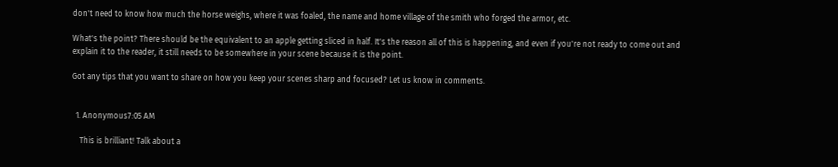don't need to know how much the horse weighs, where it was foaled, the name and home village of the smith who forged the armor, etc.

What's the point? There should be the equivalent to an apple getting sliced in half. It's the reason all of this is happening, and even if you're not ready to come out and explain it to the reader, it still needs to be somewhere in your scene because it is the point.

Got any tips that you want to share on how you keep your scenes sharp and focused? Let us know in comments.


  1. Anonymous7:05 AM

    This is brilliant! Talk about a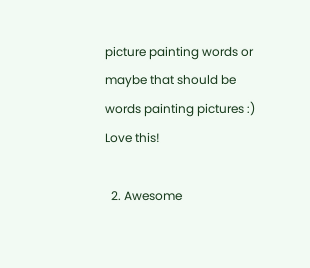picture painting words or maybe that should be words painting pictures :) Love this!

  2. Awesome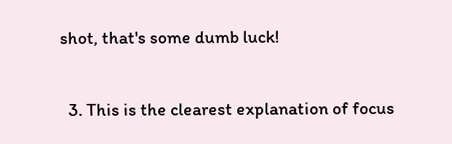shot, that's some dumb luck!

  3. This is the clearest explanation of focus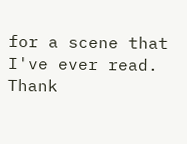for a scene that I've ever read. Thank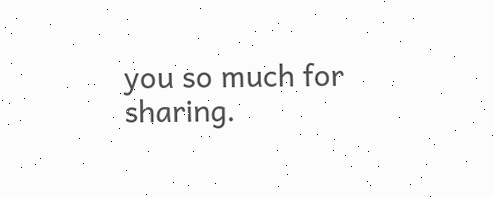you so much for sharing.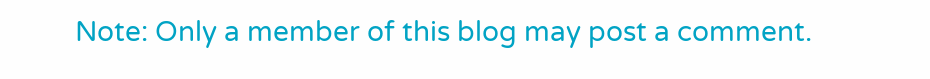Note: Only a member of this blog may post a comment.